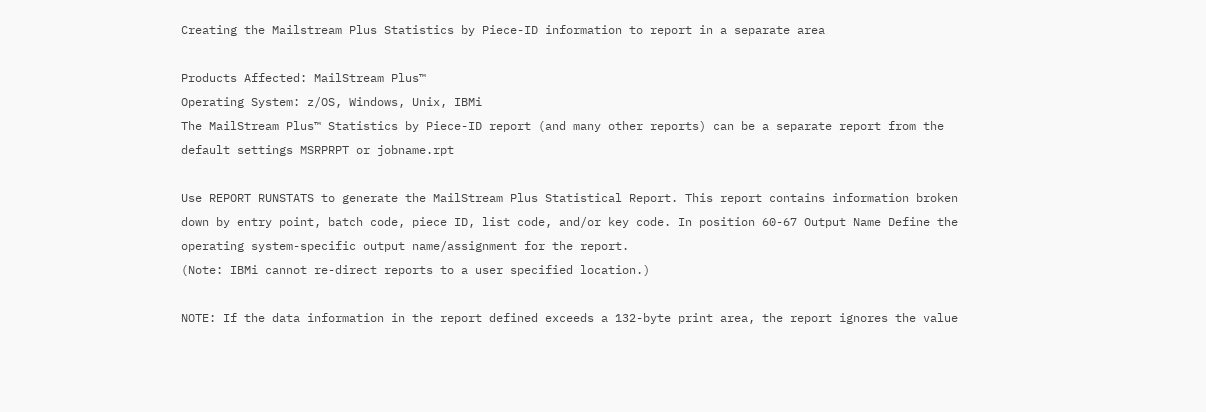Creating the Mailstream Plus Statistics by Piece-ID information to report in a separate area

Products Affected: MailStream Plus™
Operating System: z/OS, Windows, Unix, IBMi
The MailStream Plus™ Statistics by Piece-ID report (and many other reports) can be a separate report from the default settings MSRPRPT or jobname.rpt

Use REPORT RUNSTATS to generate the MailStream Plus Statistical Report. This report contains information broken down by entry point, batch code, piece ID, list code, and/or key code. In position 60-67 Output Name Define the operating system-specific output name/assignment for the report.
(Note: IBMi cannot re-direct reports to a user specified location.)

NOTE: If the data information in the report defined exceeds a 132-byte print area, the report ignores the value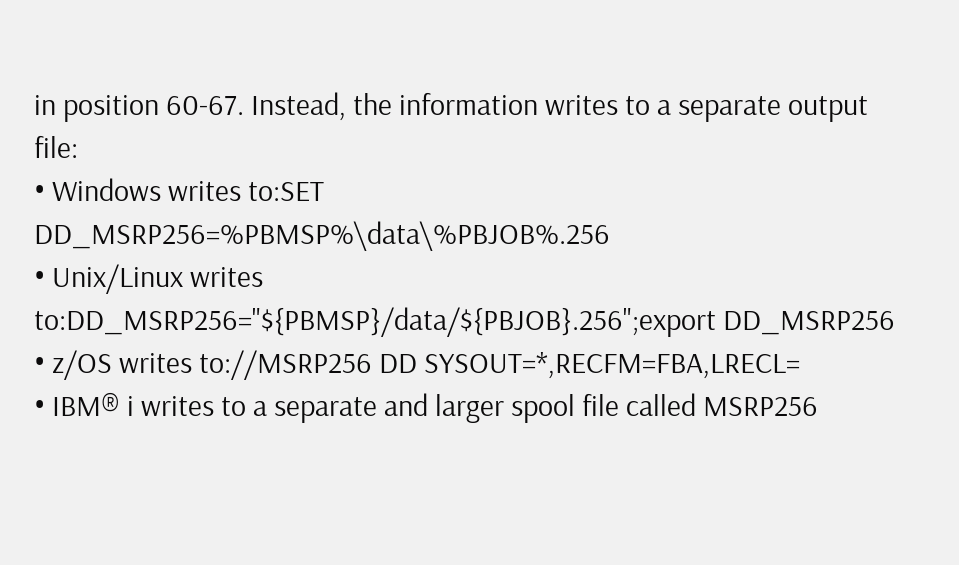in position 60-67. Instead, the information writes to a separate output file:
• Windows writes to:SET DD_MSRP256=%PBMSP%\data\%PBJOB%.256
• Unix/Linux writes to:DD_MSRP256="${PBMSP}/data/${PBJOB}.256";export DD_MSRP256
• z/OS writes to://MSRP256 DD SYSOUT=*,RECFM=FBA,LRECL=
• IBM® i writes to a separate and larger spool file called MSRP256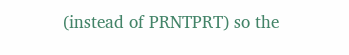(instead of PRNTPRT) so the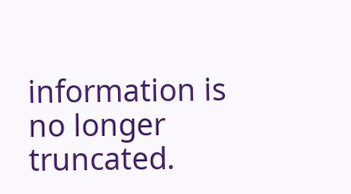information is no longer truncated.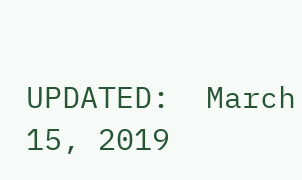UPDATED:  March 15, 2019